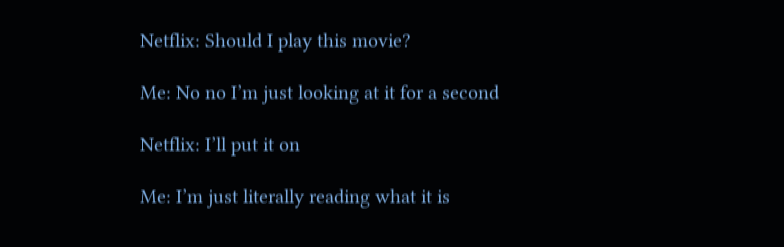Netflix: Should I play this movie?

Me: No no I’m just looking at it for a second

Netflix: I’ll put it on

Me: I’m just literally reading what it is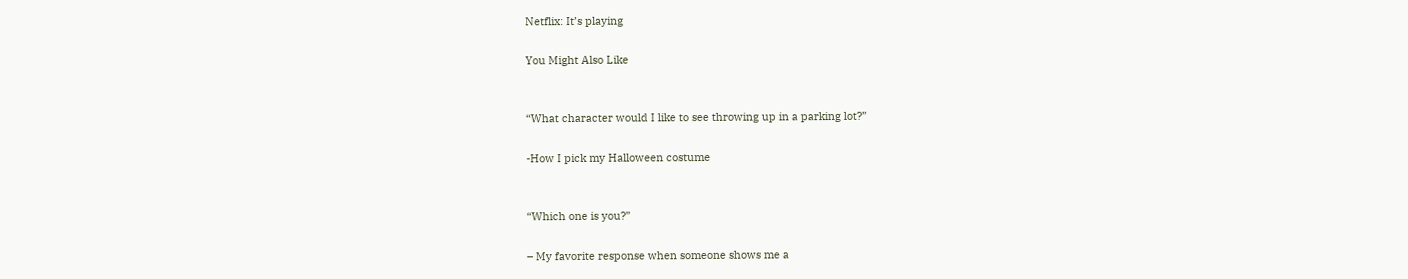Netflix: It’s playing

You Might Also Like


“What character would I like to see throwing up in a parking lot?”

-How I pick my Halloween costume


“Which one is you?”

– My favorite response when someone shows me a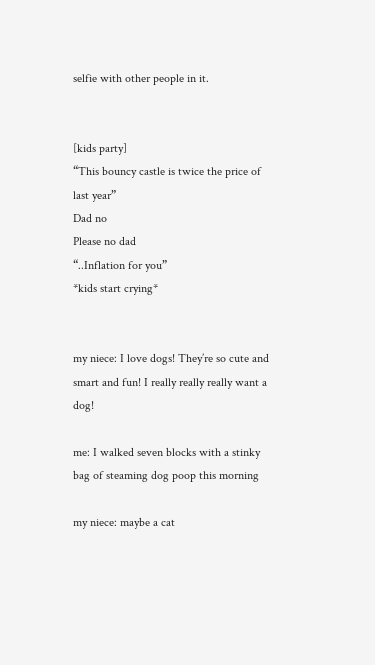selfie with other people in it.


[kids party]
“This bouncy castle is twice the price of last year”
Dad no
Please no dad
“..Inflation for you”
*kids start crying*


my niece: I love dogs! They’re so cute and smart and fun! I really really really want a dog!

me: I walked seven blocks with a stinky bag of steaming dog poop this morning

my niece: maybe a cat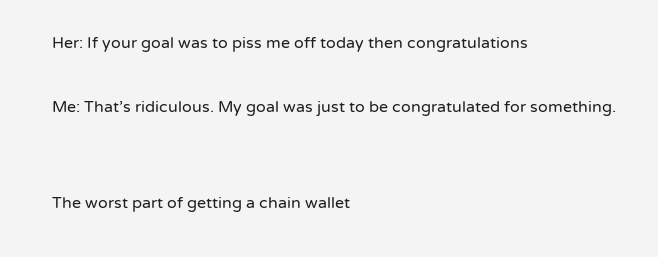Her: If your goal was to piss me off today then congratulations

Me: That’s ridiculous. My goal was just to be congratulated for something.


The worst part of getting a chain wallet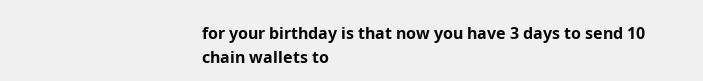for your birthday is that now you have 3 days to send 10 chain wallets to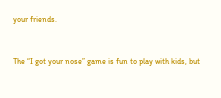your friends.


The “I got your nose” game is fun to play with kids, but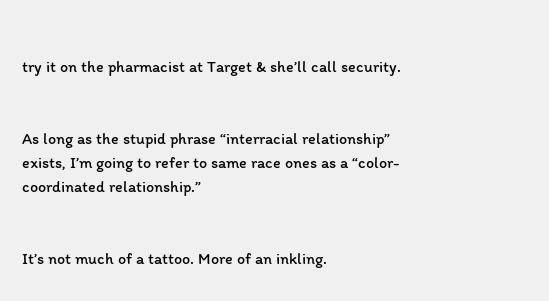try it on the pharmacist at Target & she’ll call security.


As long as the stupid phrase “interracial relationship” exists, I’m going to refer to same race ones as a “color-coordinated relationship.”


It’s not much of a tattoo. More of an inkling.